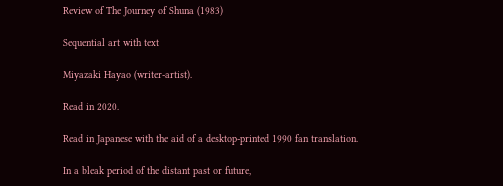Review of The Journey of Shuna (1983)

Sequential art with text

Miyazaki Hayao (writer-artist).

Read in 2020.

Read in Japanese with the aid of a desktop-printed 1990 fan translation.

In a bleak period of the distant past or future,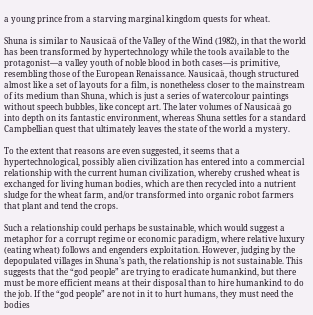a young prince from a starving marginal kingdom quests for wheat.

Shuna is similar to Nausicaä of the Valley of the Wind (1982), in that the world has been transformed by hypertechnology while the tools available to the protagonist—a valley youth of noble blood in both cases—is primitive, resembling those of the European Renaissance. Nausicaä, though structured almost like a set of layouts for a film, is nonetheless closer to the mainstream of its medium than Shuna, which is just a series of watercolour paintings without speech bubbles, like concept art. The later volumes of Nausicaä go into depth on its fantastic environment, whereas Shuna settles for a standard Campbellian quest that ultimately leaves the state of the world a mystery.

To the extent that reasons are even suggested, it seems that a hypertechnological, possibly alien civilization has entered into a commercial relationship with the current human civilization, whereby crushed wheat is exchanged for living human bodies, which are then recycled into a nutrient sludge for the wheat farm, and/or transformed into organic robot farmers that plant and tend the crops.

Such a relationship could perhaps be sustainable, which would suggest a metaphor for a corrupt regime or economic paradigm, where relative luxury (eating wheat) follows and engenders exploitation. However, judging by the depopulated villages in Shuna’s path, the relationship is not sustainable. This suggests that the “god people” are trying to eradicate humankind, but there must be more efficient means at their disposal than to hire humankind to do the job. If the “god people” are not in it to hurt humans, they must need the bodies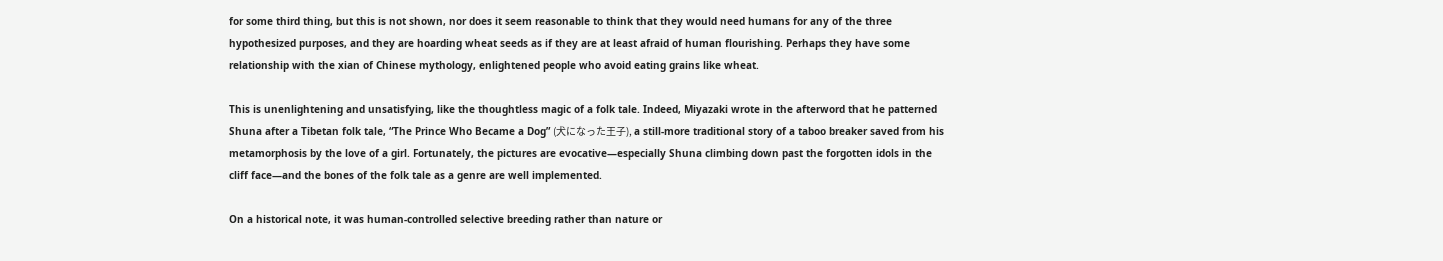for some third thing, but this is not shown, nor does it seem reasonable to think that they would need humans for any of the three hypothesized purposes, and they are hoarding wheat seeds as if they are at least afraid of human flourishing. Perhaps they have some relationship with the xian of Chinese mythology, enlightened people who avoid eating grains like wheat.

This is unenlightening and unsatisfying, like the thoughtless magic of a folk tale. Indeed, Miyazaki wrote in the afterword that he patterned Shuna after a Tibetan folk tale, “The Prince Who Became a Dog” (犬になった王子), a still-more traditional story of a taboo breaker saved from his metamorphosis by the love of a girl. Fortunately, the pictures are evocative—especially Shuna climbing down past the forgotten idols in the cliff face—and the bones of the folk tale as a genre are well implemented.

On a historical note, it was human-controlled selective breeding rather than nature or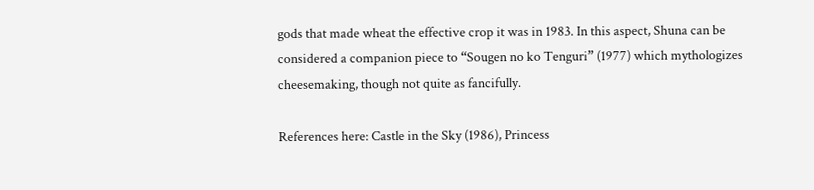gods that made wheat the effective crop it was in 1983. In this aspect, Shuna can be considered a companion piece to “Sougen no ko Tenguri” (1977) which mythologizes cheesemaking, though not quite as fancifully.

References here: Castle in the Sky (1986), Princess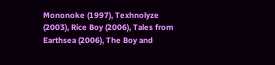Mononoke (1997), Texhnolyze (2003), Rice Boy (2006), Tales from Earthsea (2006), The Boy and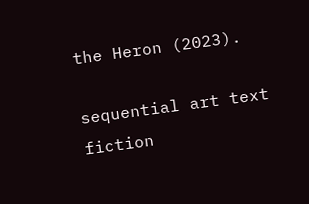the Heron (2023).

sequential art text fiction